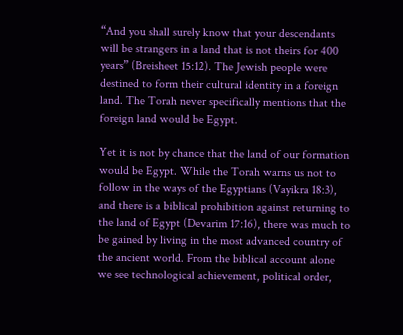“And you shall surely know that your descendants will be strangers in a land that is not theirs for 400 years” (Breisheet 15:12). The Jewish people were destined to form their cultural identity in a foreign land. The Torah never specifically mentions that the foreign land would be Egypt.

Yet it is not by chance that the land of our formation would be Egypt. While the Torah warns us not to follow in the ways of the Egyptians (Vayikra 18:3), and there is a biblical prohibition against returning to the land of Egypt (Devarim 17:16), there was much to be gained by living in the most advanced country of the ancient world. From the biblical account alone we see technological achievement, political order,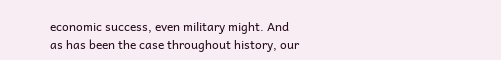economic success, even military might. And as has been the case throughout history, our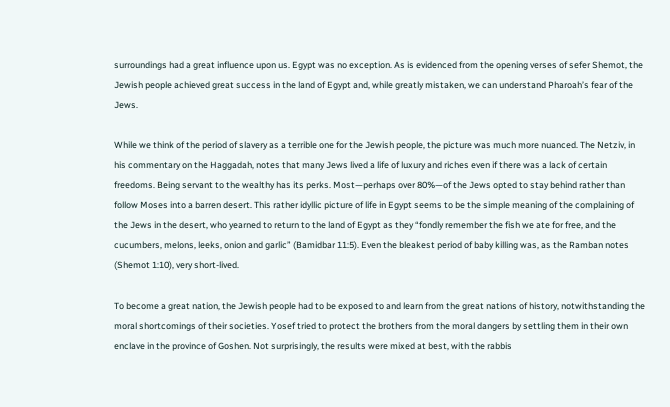surroundings had a great influence upon us. Egypt was no exception. As is evidenced from the opening verses of sefer Shemot, the Jewish people achieved great success in the land of Egypt and, while greatly mistaken, we can understand Pharoah’s fear of the Jews.

While we think of the period of slavery as a terrible one for the Jewish people, the picture was much more nuanced. The Netziv, in his commentary on the Haggadah, notes that many Jews lived a life of luxury and riches even if there was a lack of certain freedoms. Being servant to the wealthy has its perks. Most—perhaps over 80%—of the Jews opted to stay behind rather than follow Moses into a barren desert. This rather idyllic picture of life in Egypt seems to be the simple meaning of the complaining of the Jews in the desert, who yearned to return to the land of Egypt as they “fondly remember the fish we ate for free, and the cucumbers, melons, leeks, onion and garlic” (Bamidbar 11:5). Even the bleakest period of baby killing was, as the Ramban notes (Shemot 1:10), very short-lived.

To become a great nation, the Jewish people had to be exposed to and learn from the great nations of history, notwithstanding the moral shortcomings of their societies. Yosef tried to protect the brothers from the moral dangers by settling them in their own enclave in the province of Goshen. Not surprisingly, the results were mixed at best, with the rabbis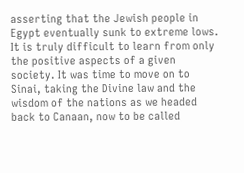asserting that the Jewish people in Egypt eventually sunk to extreme lows. It is truly difficult to learn from only the positive aspects of a given society. It was time to move on to Sinai, taking the Divine law and the wisdom of the nations as we headed back to Canaan, now to be called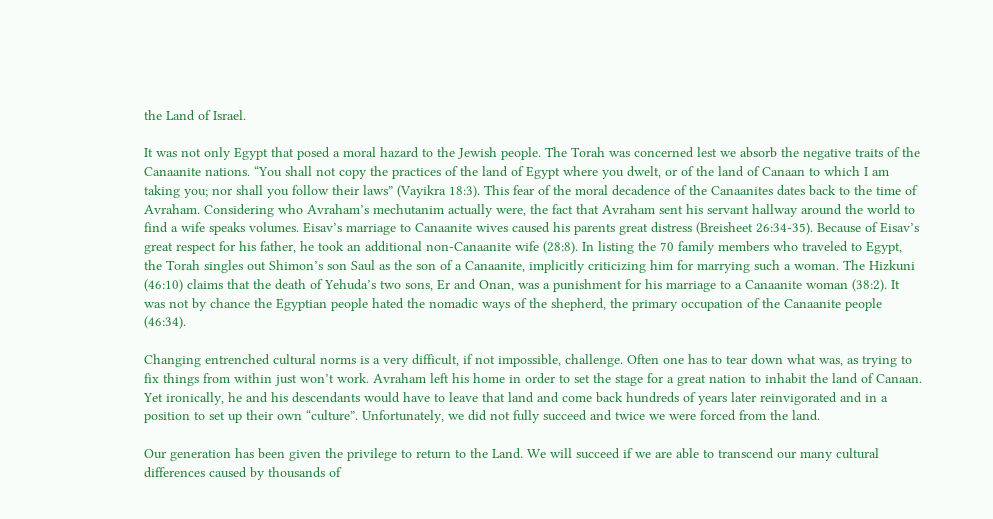the Land of Israel.

It was not only Egypt that posed a moral hazard to the Jewish people. The Torah was concerned lest we absorb the negative traits of the Canaanite nations. “You shall not copy the practices of the land of Egypt where you dwelt, or of the land of Canaan to which I am taking you; nor shall you follow their laws” (Vayikra 18:3). This fear of the moral decadence of the Canaanites dates back to the time of Avraham. Considering who Avraham’s mechutanim actually were, the fact that Avraham sent his servant hallway around the world to find a wife speaks volumes. Eisav’s marriage to Canaanite wives caused his parents great distress (Breisheet 26:34-35). Because of Eisav’s great respect for his father, he took an additional non-Canaanite wife (28:8). In listing the 70 family members who traveled to Egypt, the Torah singles out Shimon’s son Saul as the son of a Canaanite, implicitly criticizing him for marrying such a woman. The Hizkuni (46:10) claims that the death of Yehuda’s two sons, Er and Onan, was a punishment for his marriage to a Canaanite woman (38:2). It was not by chance the Egyptian people hated the nomadic ways of the shepherd, the primary occupation of the Canaanite people (46:34).

Changing entrenched cultural norms is a very difficult, if not impossible, challenge. Often one has to tear down what was, as trying to fix things from within just won’t work. Avraham left his home in order to set the stage for a great nation to inhabit the land of Canaan. Yet ironically, he and his descendants would have to leave that land and come back hundreds of years later reinvigorated and in a position to set up their own “culture”. Unfortunately, we did not fully succeed and twice we were forced from the land.

Our generation has been given the privilege to return to the Land. We will succeed if we are able to transcend our many cultural differences caused by thousands of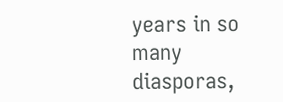years in so many diasporas,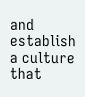and establish a culture that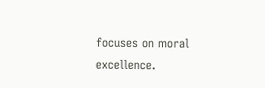focuses on moral excellence.